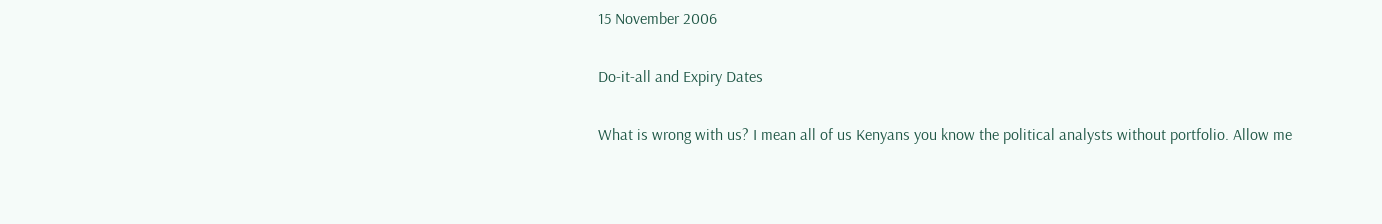15 November 2006

Do-it-all and Expiry Dates

What is wrong with us? I mean all of us Kenyans you know the political analysts without portfolio. Allow me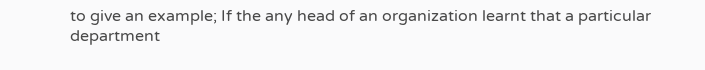to give an example; If the any head of an organization learnt that a particular department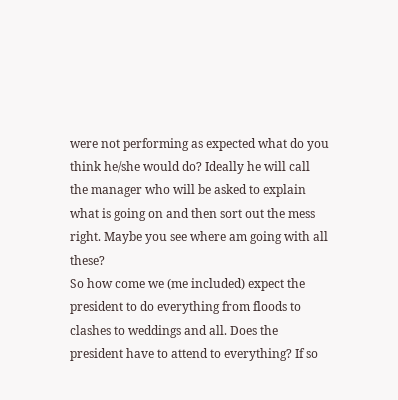were not performing as expected what do you think he/she would do? Ideally he will call the manager who will be asked to explain what is going on and then sort out the mess right. Maybe you see where am going with all these?
So how come we (me included) expect the president to do everything from floods to clashes to weddings and all. Does the president have to attend to everything? If so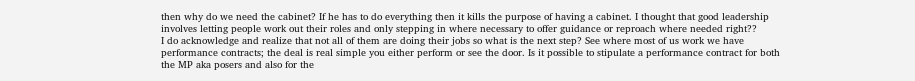then why do we need the cabinet? If he has to do everything then it kills the purpose of having a cabinet. I thought that good leadership involves letting people work out their roles and only stepping in where necessary to offer guidance or reproach where needed right??
I do acknowledge and realize that not all of them are doing their jobs so what is the next step? See where most of us work we have performance contracts; the deal is real simple you either perform or see the door. Is it possible to stipulate a performance contract for both the MP aka posers and also for the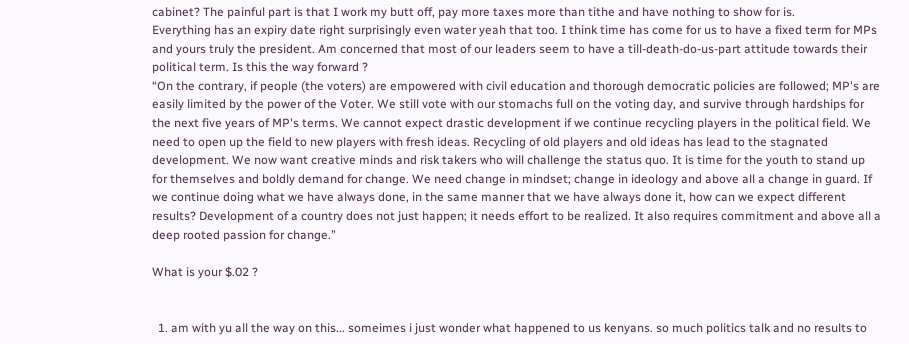cabinet? The painful part is that I work my butt off, pay more taxes more than tithe and have nothing to show for is.
Everything has an expiry date right surprisingly even water yeah that too. I think time has come for us to have a fixed term for MPs and yours truly the president. Am concerned that most of our leaders seem to have a till-death-do-us-part attitude towards their political term. Is this the way forward ?
“On the contrary, if people (the voters) are empowered with civil education and thorough democratic policies are followed; MP's are easily limited by the power of the Voter. We still vote with our stomachs full on the voting day, and survive through hardships for the next five years of MP's terms. We cannot expect drastic development if we continue recycling players in the political field. We need to open up the field to new players with fresh ideas. Recycling of old players and old ideas has lead to the stagnated development. We now want creative minds and risk takers who will challenge the status quo. It is time for the youth to stand up for themselves and boldly demand for change. We need change in mindset; change in ideology and above all a change in guard. If we continue doing what we have always done, in the same manner that we have always done it, how can we expect different results? Development of a country does not just happen; it needs effort to be realized. It also requires commitment and above all a deep rooted passion for change.”

What is your $.02 ?


  1. am with yu all the way on this... someimes i just wonder what happened to us kenyans. so much politics talk and no results to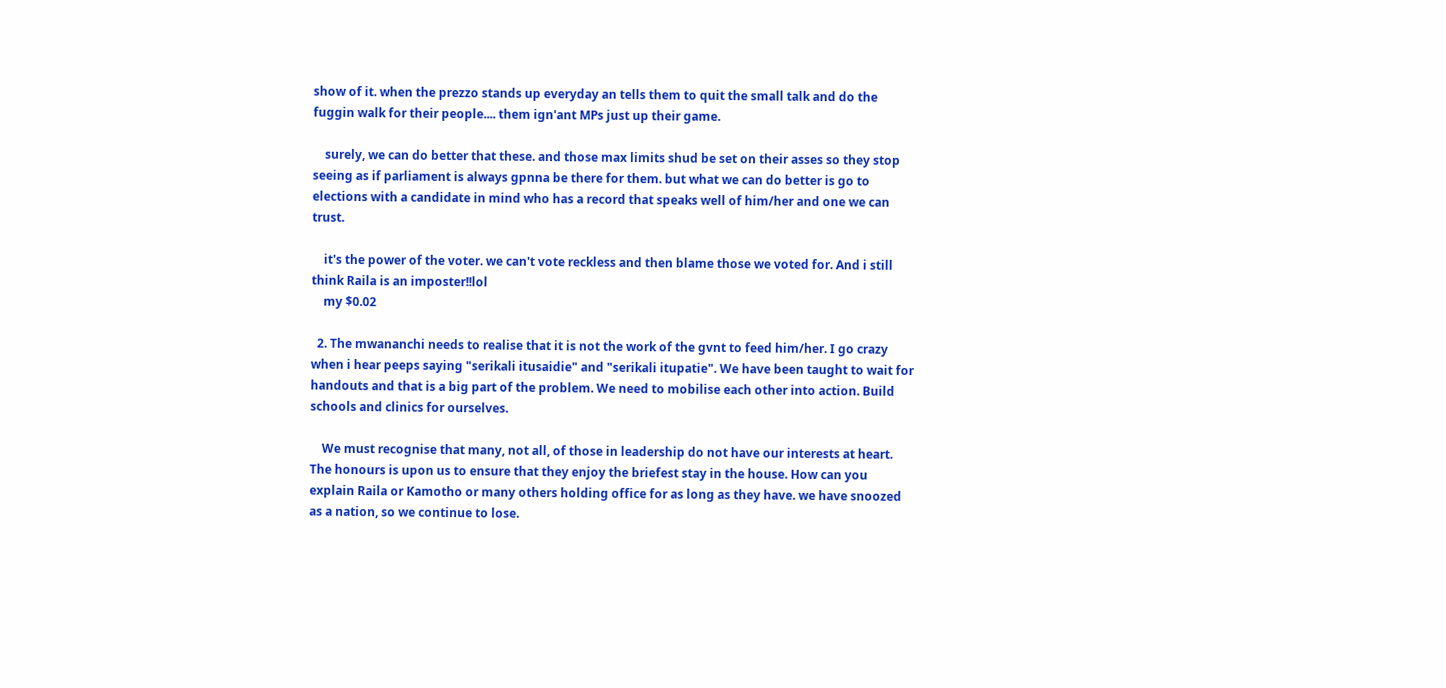show of it. when the prezzo stands up everyday an tells them to quit the small talk and do the fuggin walk for their people.... them ign'ant MPs just up their game.

    surely, we can do better that these. and those max limits shud be set on their asses so they stop seeing as if parliament is always gpnna be there for them. but what we can do better is go to elections with a candidate in mind who has a record that speaks well of him/her and one we can trust.

    it's the power of the voter. we can't vote reckless and then blame those we voted for. And i still think Raila is an imposter!!lol
    my $0.02

  2. The mwananchi needs to realise that it is not the work of the gvnt to feed him/her. I go crazy when i hear peeps saying "serikali itusaidie" and "serikali itupatie". We have been taught to wait for handouts and that is a big part of the problem. We need to mobilise each other into action. Build schools and clinics for ourselves.

    We must recognise that many, not all, of those in leadership do not have our interests at heart. The honours is upon us to ensure that they enjoy the briefest stay in the house. How can you explain Raila or Kamotho or many others holding office for as long as they have. we have snoozed as a nation, so we continue to lose.